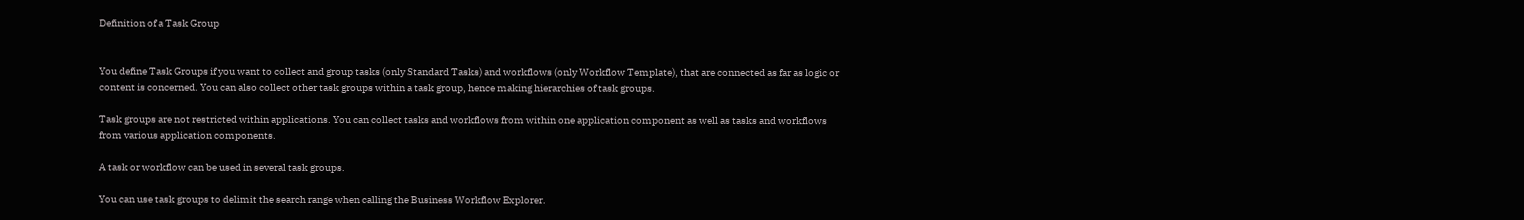Definition of a Task Group


You define Task Groups if you want to collect and group tasks (only Standard Tasks) and workflows (only Workflow Template), that are connected as far as logic or content is concerned. You can also collect other task groups within a task group, hence making hierarchies of task groups.

Task groups are not restricted within applications. You can collect tasks and workflows from within one application component as well as tasks and workflows from various application components.

A task or workflow can be used in several task groups.

You can use task groups to delimit the search range when calling the Business Workflow Explorer.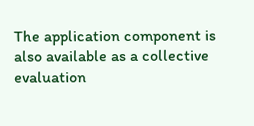The application component is also available as a collective evaluation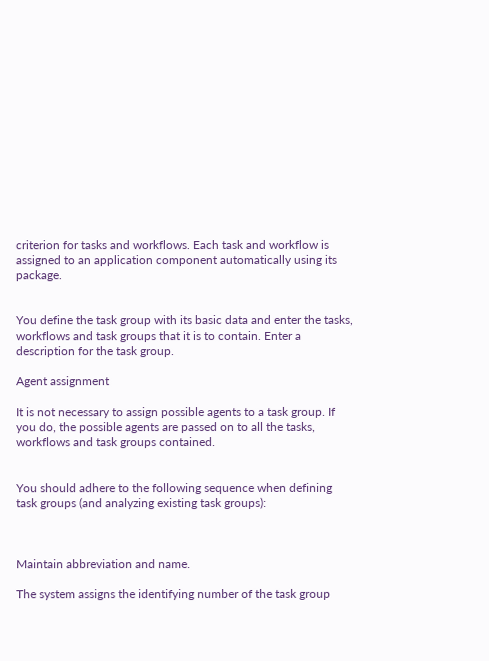criterion for tasks and workflows. Each task and workflow is assigned to an application component automatically using its package.


You define the task group with its basic data and enter the tasks, workflows and task groups that it is to contain. Enter a description for the task group.

Agent assignment

It is not necessary to assign possible agents to a task group. If you do, the possible agents are passed on to all the tasks, workflows and task groups contained.


You should adhere to the following sequence when defining task groups (and analyzing existing task groups):



Maintain abbreviation and name.

The system assigns the identifying number of the task group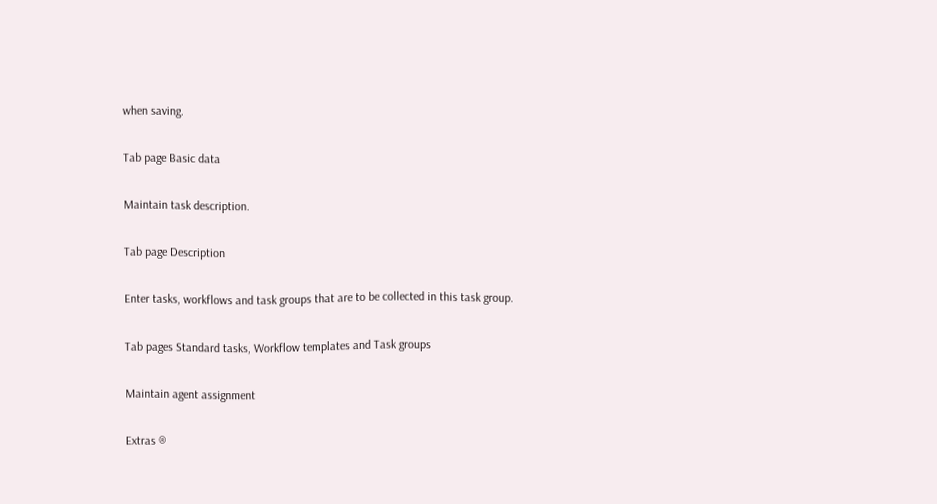when saving.

Tab page Basic data

Maintain task description.

Tab page Description

Enter tasks, workflows and task groups that are to be collected in this task group.

Tab pages Standard tasks, Workflow templates and Task groups

Maintain agent assignment

Extras ®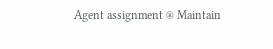Agent assignment ® Maintain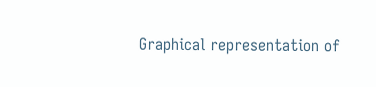Graphical representation of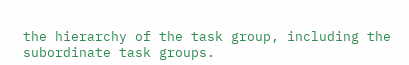the hierarchy of the task group, including the subordinate task groups.